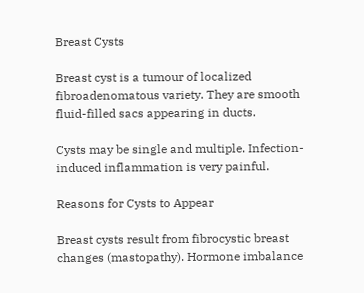Breast Cysts

Breast cyst is a tumour of localized fibroadenomatous variety. They are smooth fluid-filled sacs appearing in ducts.

Cysts may be single and multiple. Infection-induced inflammation is very painful.

Reasons for Cysts to Appear

Breast cysts result from fibrocystic breast changes (mastopathy). Hormone imbalance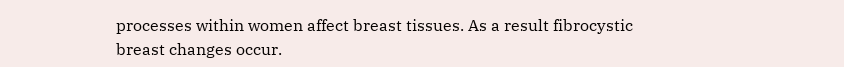processes within women affect breast tissues. As a result fibrocystic breast changes occur.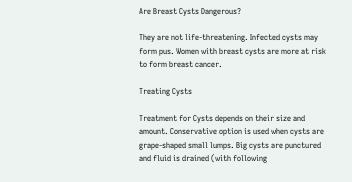Are Breast Cysts Dangerous?

They are not life-threatening. Infected cysts may form pus. Women with breast cysts are more at risk to form breast cancer.

Treating Cysts

Treatment for Cysts depends on their size and amount. Conservative option is used when cysts are grape-shaped small lumps. Big cysts are punctured and fluid is drained (with following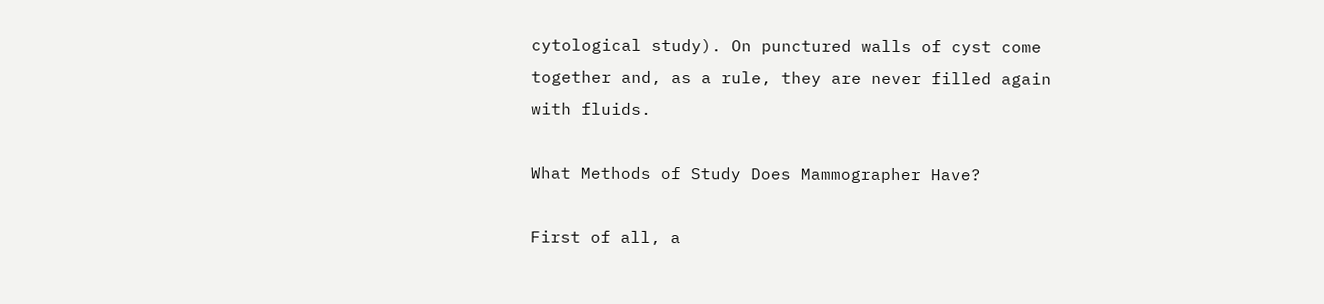cytological study). On punctured walls of cyst come together and, as a rule, they are never filled again with fluids.

What Methods of Study Does Mammographer Have?

First of all, a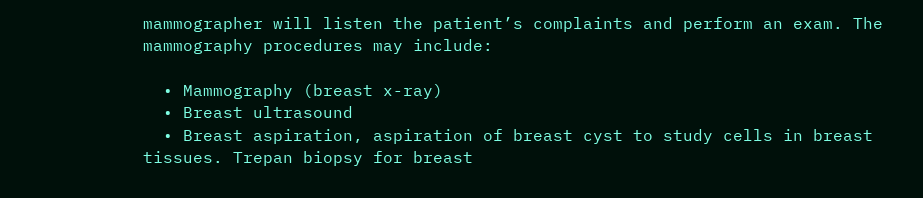mammographer will listen the patient’s complaints and perform an exam. The mammography procedures may include:

  • Mammography (breast x-ray)
  • Breast ultrasound
  • Breast aspiration, aspiration of breast cyst to study cells in breast tissues. Trepan biopsy for breast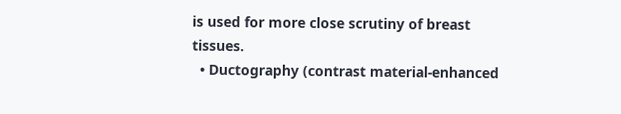is used for more close scrutiny of breast tissues.
  • Ductography (contrast material-enhanced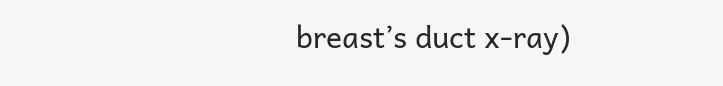breast’s duct x-ray)